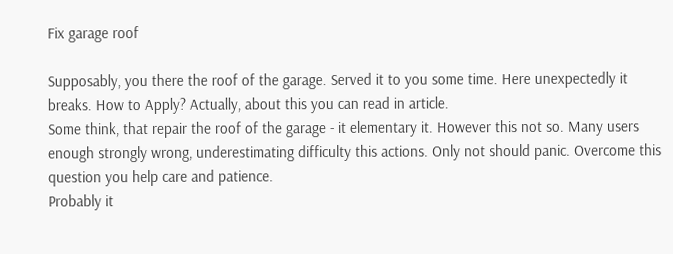Fix garage roof

Supposably, you there the roof of the garage. Served it to you some time. Here unexpectedly it breaks. How to Apply? Actually, about this you can read in article.
Some think, that repair the roof of the garage - it elementary it. However this not so. Many users enough strongly wrong, underestimating difficulty this actions. Only not should panic. Overcome this question you help care and patience.
Probably it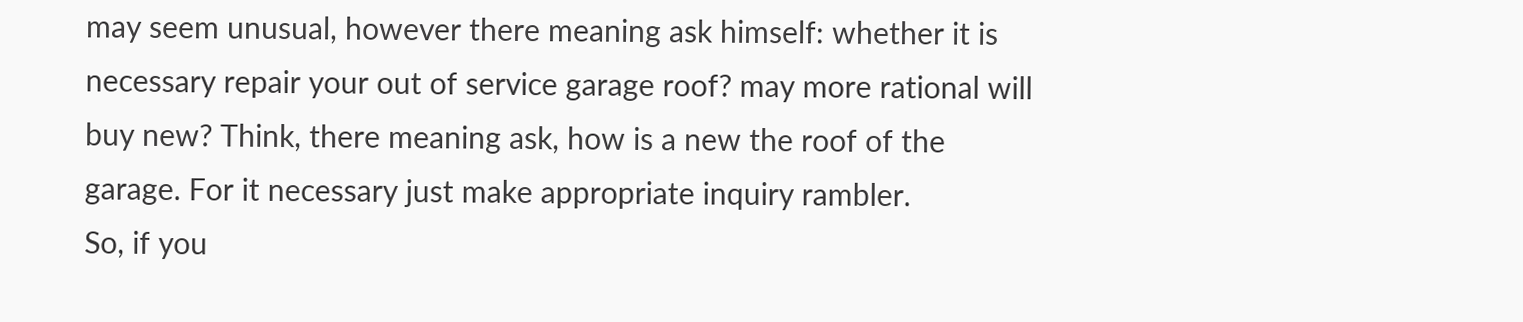may seem unusual, however there meaning ask himself: whether it is necessary repair your out of service garage roof? may more rational will buy new? Think, there meaning ask, how is a new the roof of the garage. For it necessary just make appropriate inquiry rambler.
So, if you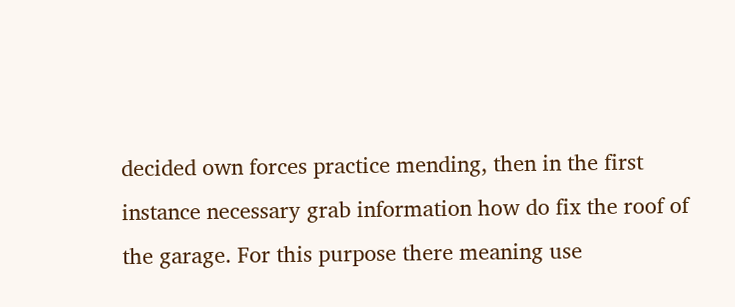decided own forces practice mending, then in the first instance necessary grab information how do fix the roof of the garage. For this purpose there meaning use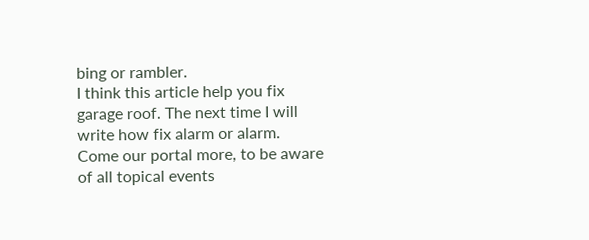bing or rambler.
I think this article help you fix garage roof. The next time I will write how fix alarm or alarm.
Come our portal more, to be aware of all topical events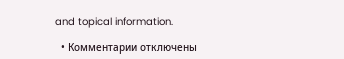and topical information.

  • Комментарии отключены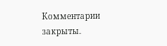Комментарии закрыты.